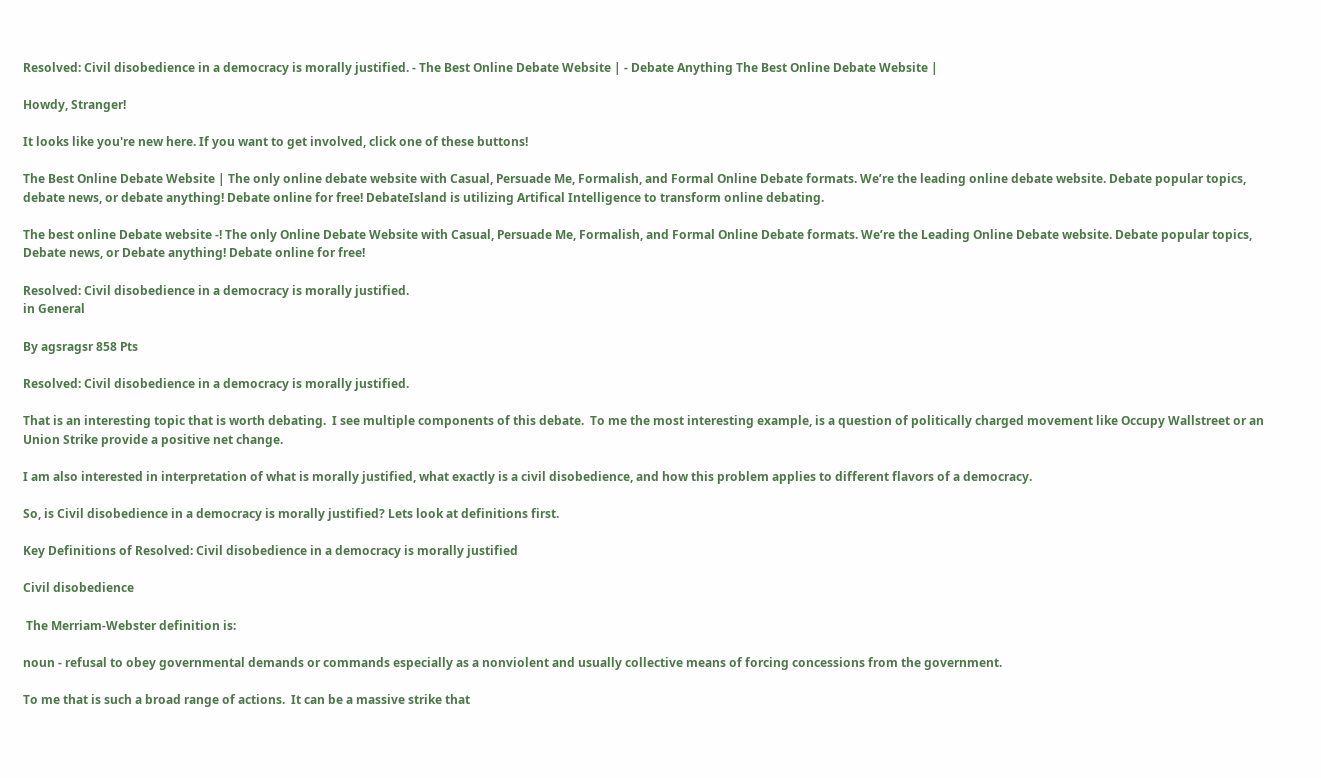Resolved: Civil disobedience in a democracy is morally justified. - The Best Online Debate Website | - Debate Anything The Best Online Debate Website |

Howdy, Stranger!

It looks like you're new here. If you want to get involved, click one of these buttons!

The Best Online Debate Website | The only online debate website with Casual, Persuade Me, Formalish, and Formal Online Debate formats. We’re the leading online debate website. Debate popular topics, debate news, or debate anything! Debate online for free! DebateIsland is utilizing Artifical Intelligence to transform online debating.

The best online Debate website -! The only Online Debate Website with Casual, Persuade Me, Formalish, and Formal Online Debate formats. We’re the Leading Online Debate website. Debate popular topics, Debate news, or Debate anything! Debate online for free!

Resolved: Civil disobedience in a democracy is morally justified.
in General

By agsragsr 858 Pts

Resolved: Civil disobedience in a democracy is morally justified.

That is an interesting topic that is worth debating.  I see multiple components of this debate.  To me the most interesting example, is a question of politically charged movement like Occupy Wallstreet or an Union Strike provide a positive net change.

I am also interested in interpretation of what is morally justified, what exactly is a civil disobedience, and how this problem applies to different flavors of a democracy.

So, is Civil disobedience in a democracy is morally justified? Lets look at definitions first.

Key Definitions of Resolved: Civil disobedience in a democracy is morally justified

Civil disobedience

 The Merriam-Webster definition is:

noun - refusal to obey governmental demands or commands especially as a nonviolent and usually collective means of forcing concessions from the government.

To me that is such a broad range of actions.  It can be a massive strike that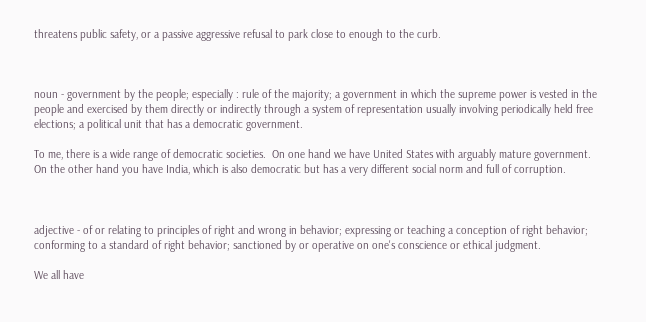threatens public safety, or a passive aggressive refusal to park close to enough to the curb.



noun - government by the people; especially : rule of the majority; a government in which the supreme power is vested in the people and exercised by them directly or indirectly through a system of representation usually involving periodically held free elections; a political unit that has a democratic government.

To me, there is a wide range of democratic societies.  On one hand we have United States with arguably mature government.  On the other hand you have India, which is also democratic but has a very different social norm and full of corruption.



adjective - of or relating to principles of right and wrong in behavior; expressing or teaching a conception of right behavior; conforming to a standard of right behavior; sanctioned by or operative on one's conscience or ethical judgment.

We all have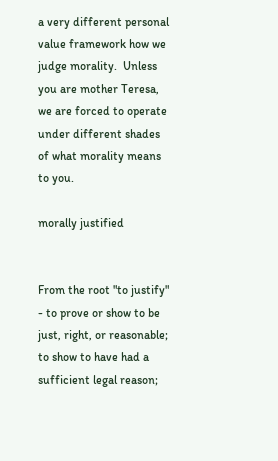a very different personal value framework how we judge morality.  Unless you are mother Teresa, we are forced to operate under different shades of what morality means to you.

morally justified


From the root "to justify" - to prove or show to be just, right, or reasonable; to show to have had a sufficient legal reason;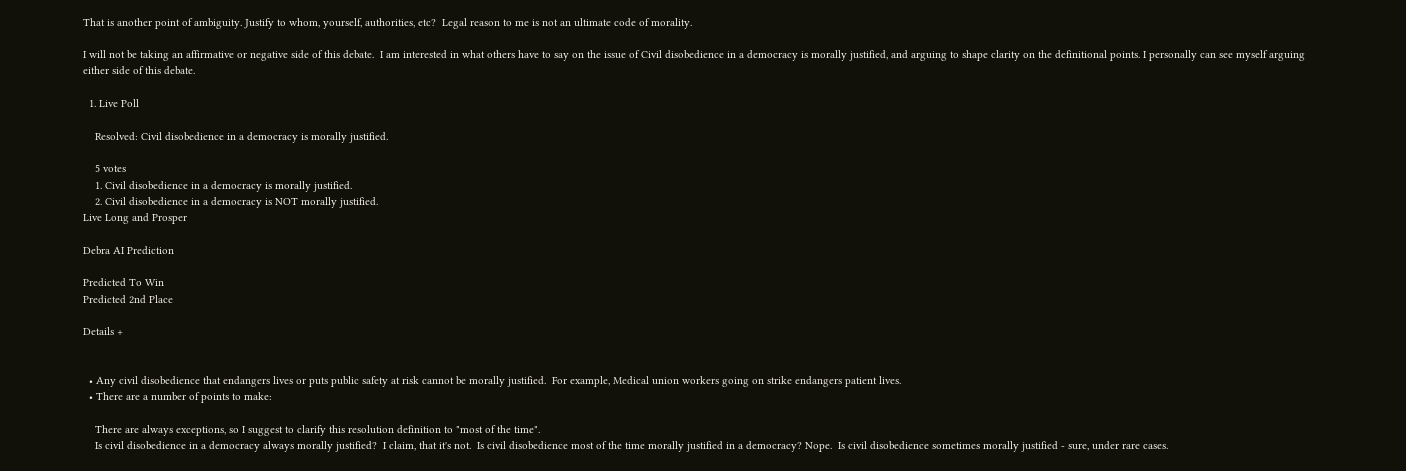That is another point of ambiguity. Justify to whom, yourself, authorities, etc?  Legal reason to me is not an ultimate code of morality.

I will not be taking an affirmative or negative side of this debate.  I am interested in what others have to say on the issue of Civil disobedience in a democracy is morally justified, and arguing to shape clarity on the definitional points. I personally can see myself arguing either side of this debate.

  1. Live Poll

    Resolved: Civil disobedience in a democracy is morally justified.

    5 votes
    1. Civil disobedience in a democracy is morally justified.
    2. Civil disobedience in a democracy is NOT morally justified.
Live Long and Prosper

Debra AI Prediction

Predicted To Win
Predicted 2nd Place

Details +


  • Any civil disobedience that endangers lives or puts public safety at risk cannot be morally justified.  For example, Medical union workers going on strike endangers patient lives.
  • There are a number of points to make:

    There are always exceptions, so I suggest to clarify this resolution definition to "most of the time".
    Is civil disobedience in a democracy always morally justified?  I claim, that it's not.  Is civil disobedience most of the time morally justified in a democracy? Nope.  Is civil disobedience sometimes morally justified - sure, under rare cases.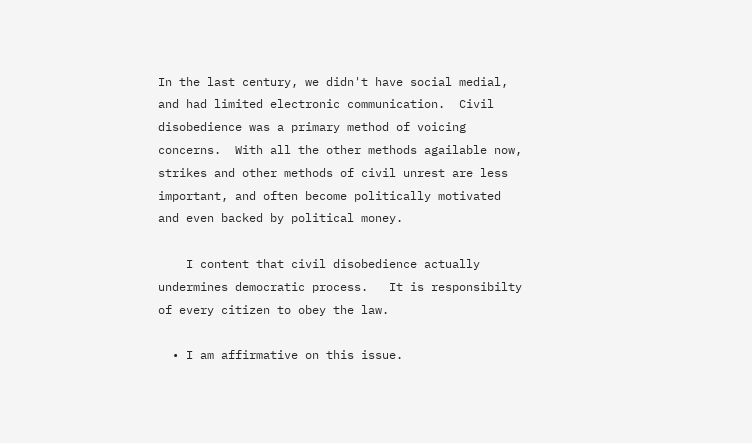In the last century, we didn't have social medial, and had limited electronic communication.  Civil disobedience was a primary method of voicing concerns.  With all the other methods agailable now, strikes and other methods of civil unrest are less important, and often become politically motivated and even backed by political money.

    I content that civil disobedience actually undermines democratic process.   It is responsibilty of every citizen to obey the law.

  • I am affirmative on this issue.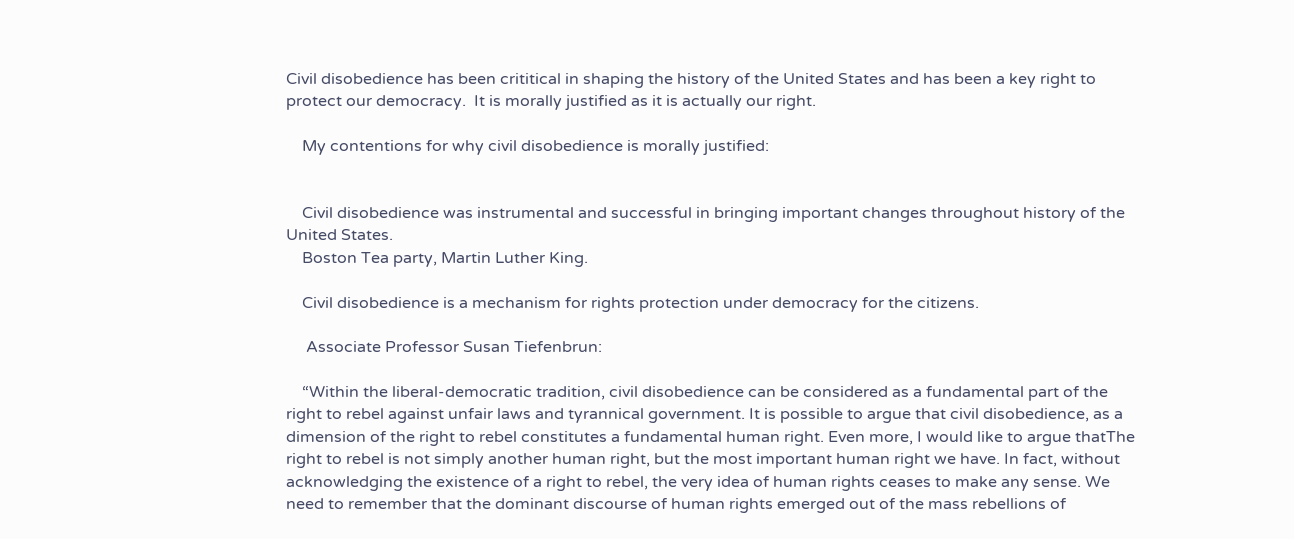Civil disobedience has been crititical in shaping the history of the United States and has been a key right to protect our democracy.  It is morally justified as it is actually our right.

    My contentions for why civil disobedience is morally justified:


    Civil disobedience was instrumental and successful in bringing important changes throughout history of the United States.
    Boston Tea party, Martin Luther King.

    Civil disobedience is a mechanism for rights protection under democracy for the citizens.

     Associate Professor Susan Tiefenbrun:

    “Within the liberal-democratic tradition, civil disobedience can be considered as a fundamental part of the right to rebel against unfair laws and tyrannical government. It is possible to argue that civil disobedience, as a dimension of the right to rebel constitutes a fundamental human right. Even more, I would like to argue thatThe right to rebel is not simply another human right, but the most important human right we have. In fact, without acknowledging the existence of a right to rebel, the very idea of human rights ceases to make any sense. We need to remember that the dominant discourse of human rights emerged out of the mass rebellions of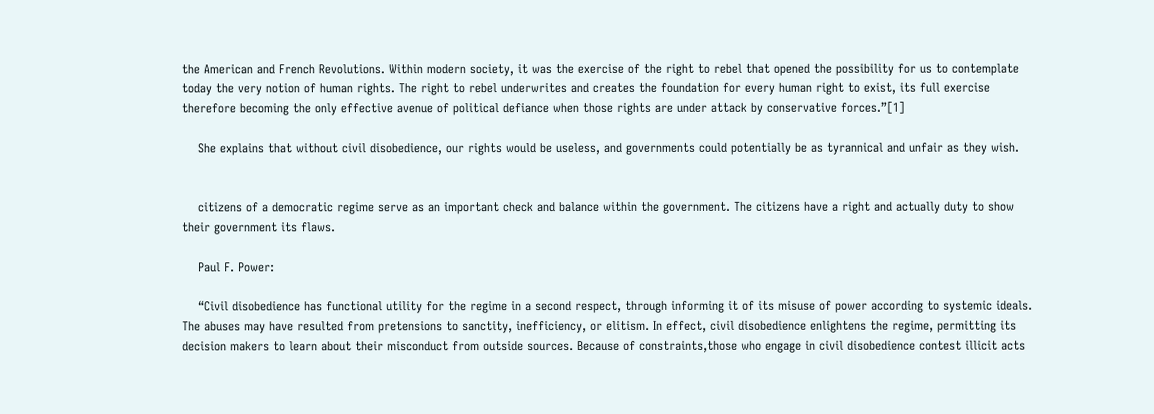the American and French Revolutions. Within modern society, it was the exercise of the right to rebel that opened the possibility for us to contemplate today the very notion of human rights. The right to rebel underwrites and creates the foundation for every human right to exist, its full exercise therefore becoming the only effective avenue of political defiance when those rights are under attack by conservative forces.”[1]

    She explains that without civil disobedience, our rights would be useless, and governments could potentially be as tyrannical and unfair as they wish.


    citizens of a democratic regime serve as an important check and balance within the government. The citizens have a right and actually duty to show their government its flaws.

    Paul F. Power:

    “Civil disobedience has functional utility for the regime in a second respect, through informing it of its misuse of power according to systemic ideals. The abuses may have resulted from pretensions to sanctity, inefficiency, or elitism. In effect, civil disobedience enlightens the regime, permitting its decision makers to learn about their misconduct from outside sources. Because of constraints,those who engage in civil disobedience contest illicit acts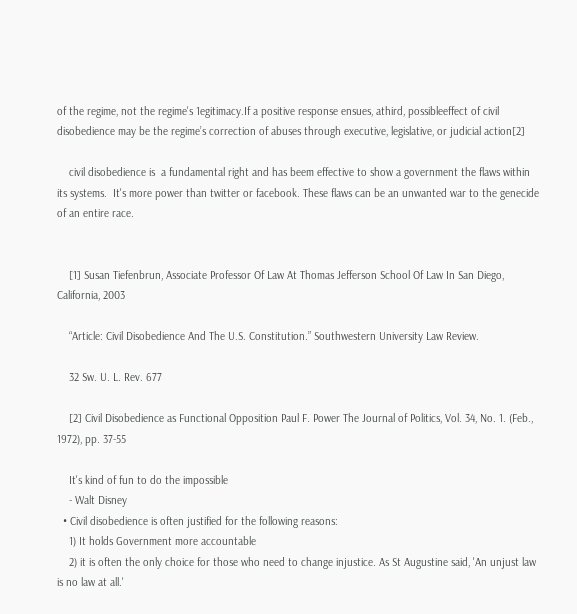of the regime, not the regime's 1egitimacy.If a positive response ensues, athird, possibleeffect of civil disobedience may be the regime’s correction of abuses through executive, legislative, or judicial action[2]

    civil disobedience is  a fundamental right and has beem effective to show a government the flaws within its systems.  It's more power than twitter or facebook. These flaws can be an unwanted war to the genecide of an entire race.


    [1] Susan Tiefenbrun, Associate Professor Of Law At Thomas Jefferson School Of Law In San Diego, California, 2003

    “Article: Civil Disobedience And The U.S. Constitution.” Southwestern University Law Review.

    32 Sw. U. L. Rev. 677

    [2] Civil Disobedience as Functional Opposition Paul F. Power The Journal of Politics, Vol. 34, No. 1. (Feb., 1972), pp. 37-55

    It's kind of fun to do the impossible
    - Walt Disney
  • Civil disobedience is often justified for the following reasons:
    1) It holds Government more accountable
    2) it is often the only choice for those who need to change injustice. As St Augustine said, 'An unjust law is no law at all.'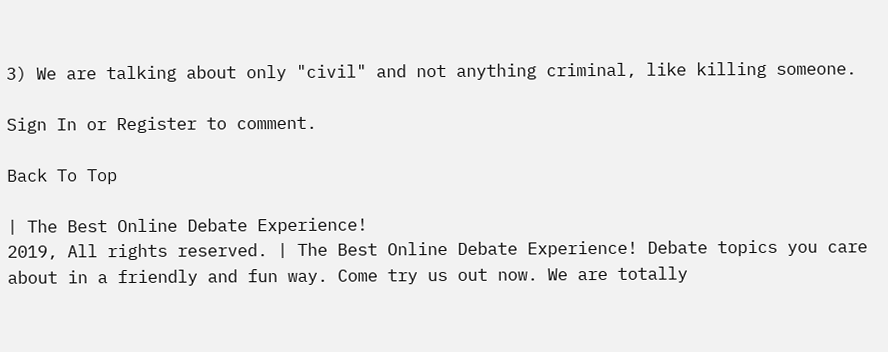3) We are talking about only "civil" and not anything criminal, like killing someone.

Sign In or Register to comment.

Back To Top

| The Best Online Debate Experience!
2019, All rights reserved. | The Best Online Debate Experience! Debate topics you care about in a friendly and fun way. Come try us out now. We are totally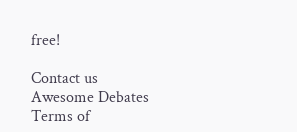free!

Contact us
Awesome Debates
Terms of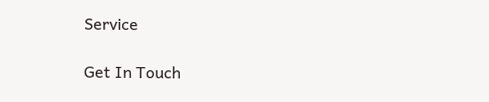Service

Get In Touch